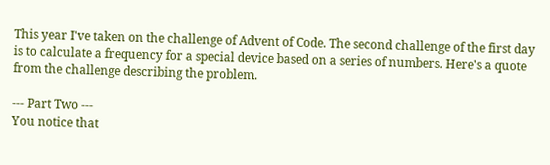This year I've taken on the challenge of Advent of Code. The second challenge of the first day is to calculate a frequency for a special device based on a series of numbers. Here's a quote from the challenge describing the problem.

--- Part Two ---
You notice that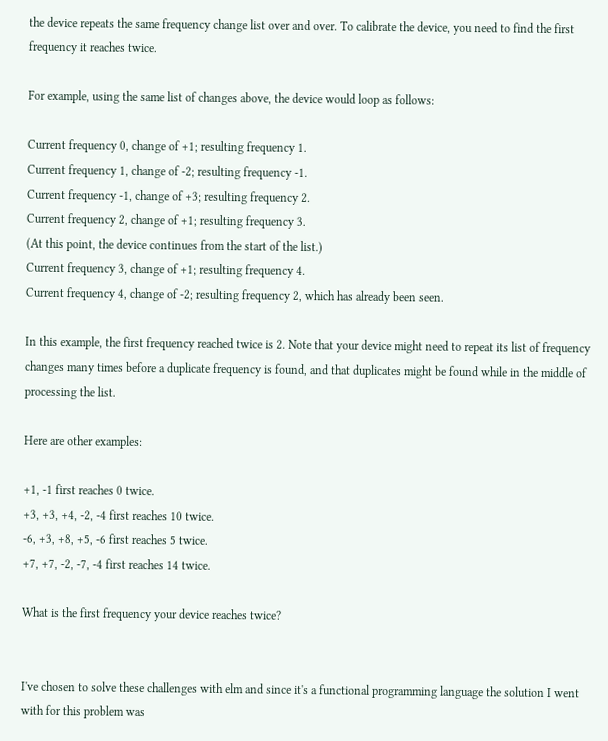the device repeats the same frequency change list over and over. To calibrate the device, you need to find the first frequency it reaches twice.

For example, using the same list of changes above, the device would loop as follows:

Current frequency 0, change of +1; resulting frequency 1.
Current frequency 1, change of -2; resulting frequency -1.
Current frequency -1, change of +3; resulting frequency 2.
Current frequency 2, change of +1; resulting frequency 3.
(At this point, the device continues from the start of the list.)
Current frequency 3, change of +1; resulting frequency 4.
Current frequency 4, change of -2; resulting frequency 2, which has already been seen.

In this example, the first frequency reached twice is 2. Note that your device might need to repeat its list of frequency changes many times before a duplicate frequency is found, and that duplicates might be found while in the middle of processing the list.

Here are other examples:

+1, -1 first reaches 0 twice.
+3, +3, +4, -2, -4 first reaches 10 twice.
-6, +3, +8, +5, -6 first reaches 5 twice.
+7, +7, -2, -7, -4 first reaches 14 twice.

What is the first frequency your device reaches twice?


I've chosen to solve these challenges with elm and since it's a functional programming language the solution I went with for this problem was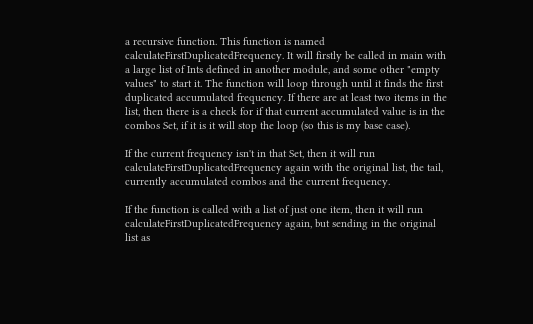a recursive function. This function is named calculateFirstDuplicatedFrequency. It will firstly be called in main with a large list of Ints defined in another module, and some other "empty values" to start it. The function will loop through until it finds the first duplicated accumulated frequency. If there are at least two items in the list, then there is a check for if that current accumulated value is in the combos Set, if it is it will stop the loop (so this is my base case).

If the current frequency isn't in that Set, then it will run calculateFirstDuplicatedFrequency again with the original list, the tail, currently accumulated combos and the current frequency.

If the function is called with a list of just one item, then it will run calculateFirstDuplicatedFrequency again, but sending in the original list as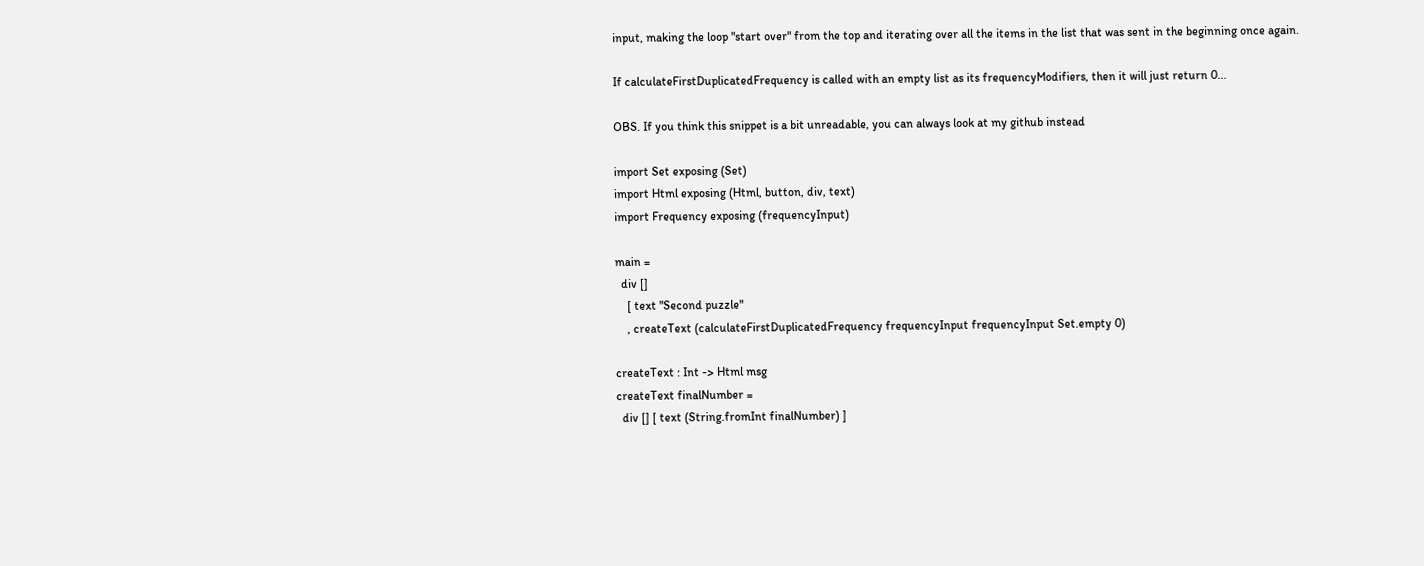input, making the loop "start over" from the top and iterating over all the items in the list that was sent in the beginning once again.

If calculateFirstDuplicatedFrequency is called with an empty list as its frequencyModifiers, then it will just return 0...

OBS. If you think this snippet is a bit unreadable, you can always look at my github instead

import Set exposing (Set)
import Html exposing (Html, button, div, text)
import Frequency exposing (frequencyInput)

main =
  div []
    [ text "Second puzzle"
    , createText (calculateFirstDuplicatedFrequency frequencyInput frequencyInput Set.empty 0)

createText : Int -> Html msg
createText finalNumber =
  div [] [ text (String.fromInt finalNumber) ]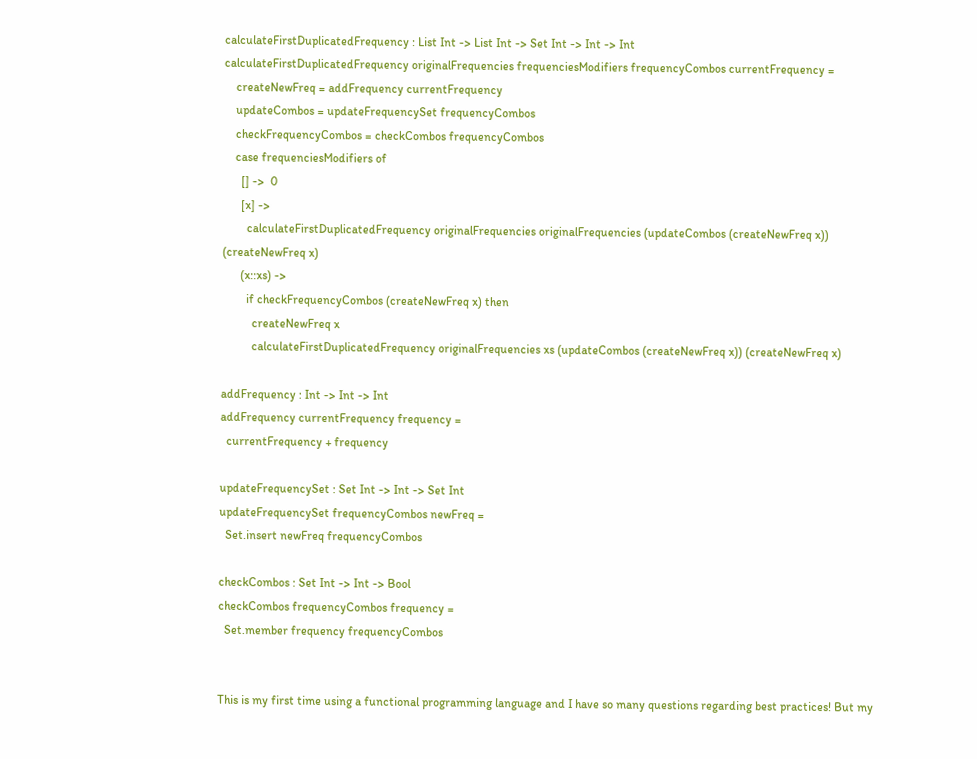calculateFirstDuplicatedFrequency : List Int -> List Int -> Set Int -> Int -> Int
calculateFirstDuplicatedFrequency originalFrequencies frequenciesModifiers frequencyCombos currentFrequency =
    createNewFreq = addFrequency currentFrequency
    updateCombos = updateFrequencySet frequencyCombos
    checkFrequencyCombos = checkCombos frequencyCombos
    case frequenciesModifiers of
      [] ->  0
      [x] ->
        calculateFirstDuplicatedFrequency originalFrequencies originalFrequencies (updateCombos (createNewFreq x)) (createNewFreq x)
      (x::xs) ->
        if checkFrequencyCombos (createNewFreq x) then
          createNewFreq x
          calculateFirstDuplicatedFrequency originalFrequencies xs (updateCombos (createNewFreq x)) (createNewFreq x)

addFrequency : Int -> Int -> Int
addFrequency currentFrequency frequency =
  currentFrequency + frequency

updateFrequencySet : Set Int -> Int -> Set Int
updateFrequencySet frequencyCombos newFreq =
  Set.insert newFreq frequencyCombos

checkCombos : Set Int -> Int -> Bool
checkCombos frequencyCombos frequency =
  Set.member frequency frequencyCombos


This is my first time using a functional programming language and I have so many questions regarding best practices! But my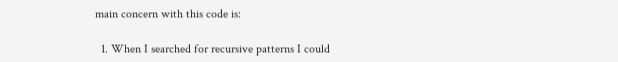main concern with this code is:

  1. When I searched for recursive patterns I could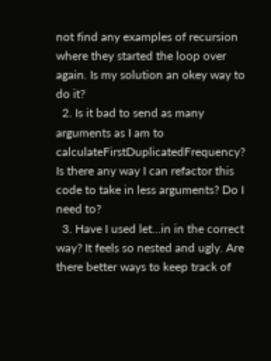not find any examples of recursion where they started the loop over again. Is my solution an okey way to do it?
  2. Is it bad to send as many arguments as I am to calculateFirstDuplicatedFrequency? Is there any way I can refactor this code to take in less arguments? Do I need to?
  3. Have I used let...in in the correct way? It feels so nested and ugly. Are there better ways to keep track of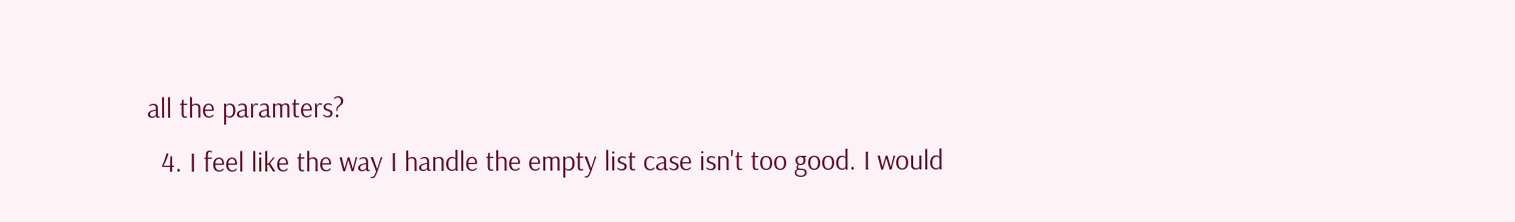all the paramters?
  4. I feel like the way I handle the empty list case isn't too good. I would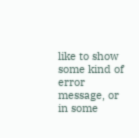like to show some kind of error message, or in some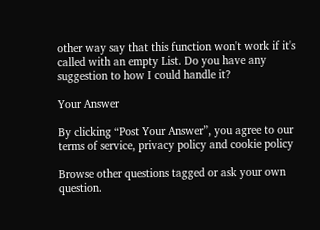other way say that this function won't work if it's called with an empty List. Do you have any suggestion to how I could handle it?

Your Answer

By clicking “Post Your Answer”, you agree to our terms of service, privacy policy and cookie policy

Browse other questions tagged or ask your own question.